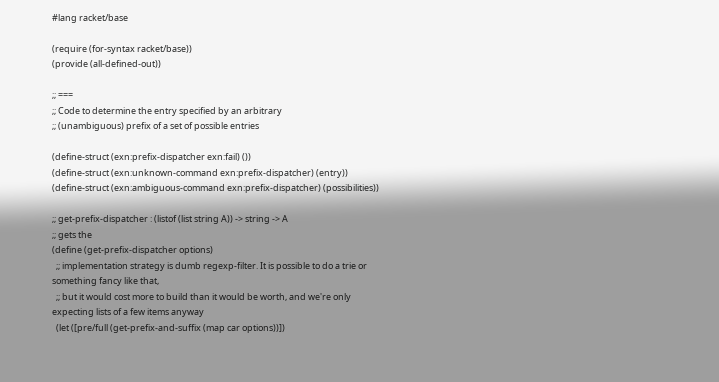#lang racket/base

(require (for-syntax racket/base))
(provide (all-defined-out))

;; ===
;; Code to determine the entry specified by an arbitrary
;; (unambiguous) prefix of a set of possible entries

(define-struct (exn:prefix-dispatcher exn:fail) ())
(define-struct (exn:unknown-command exn:prefix-dispatcher) (entry))
(define-struct (exn:ambiguous-command exn:prefix-dispatcher) (possibilities))

;; get-prefix-dispatcher : (listof (list string A)) -> string -> A
;; gets the
(define (get-prefix-dispatcher options)
  ;; implementation strategy is dumb regexp-filter. It is possible to do a trie or something fancy like that,
  ;; but it would cost more to build than it would be worth, and we're only expecting lists of a few items anyway
  (let ([pre/full (get-prefix-and-suffix (map car options))])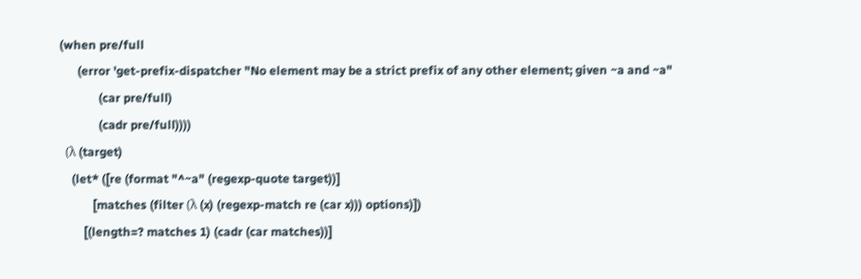(when pre/full
      (error 'get-prefix-dispatcher "No element may be a strict prefix of any other element; given ~a and ~a"
             (car pre/full)
             (cadr pre/full))))
  (λ (target)
    (let* ([re (format "^~a" (regexp-quote target))]
           [matches (filter (λ (x) (regexp-match re (car x))) options)])
        [(length=? matches 1) (cadr (car matches))]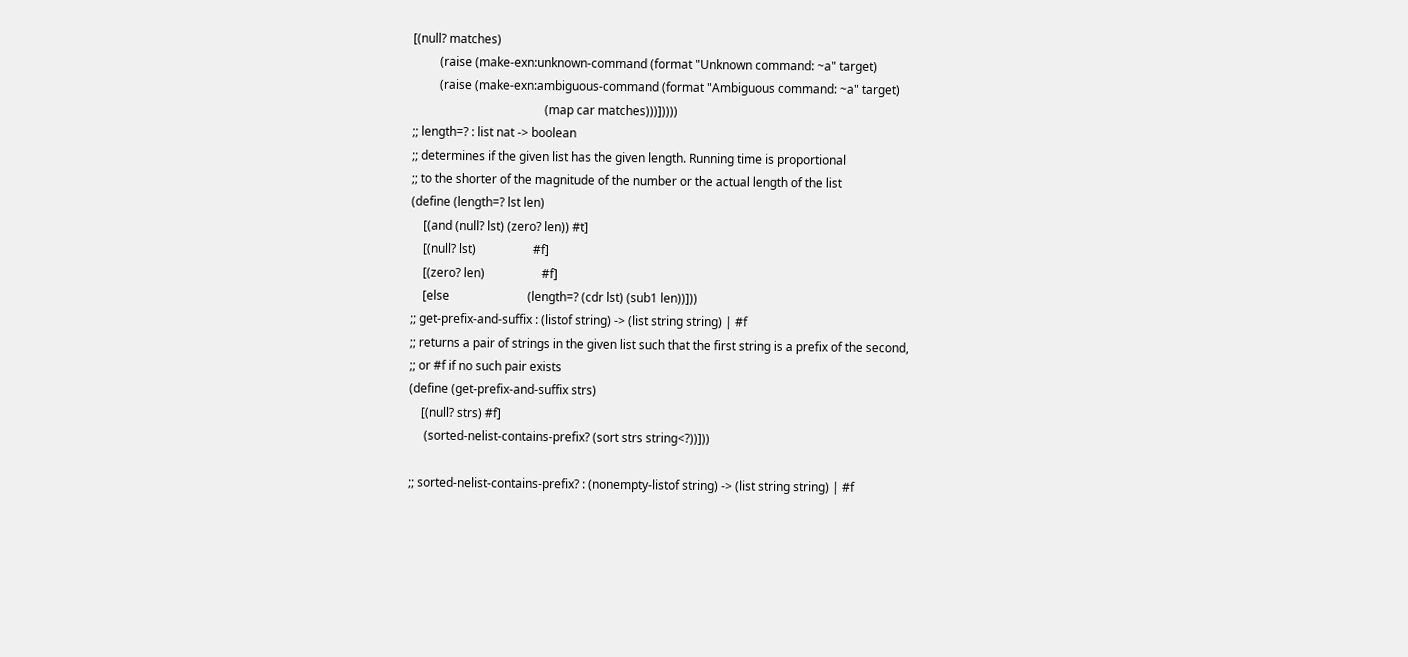[(null? matches)
         (raise (make-exn:unknown-command (format "Unknown command: ~a" target)
         (raise (make-exn:ambiguous-command (format "Ambiguous command: ~a" target)
                                            (map car matches)))]))))
;; length=? : list nat -> boolean
;; determines if the given list has the given length. Running time is proportional
;; to the shorter of the magnitude of the number or the actual length of the list
(define (length=? lst len)
    [(and (null? lst) (zero? len)) #t]
    [(null? lst)                   #f]
    [(zero? len)                   #f]
    [else                          (length=? (cdr lst) (sub1 len))]))
;; get-prefix-and-suffix : (listof string) -> (list string string) | #f
;; returns a pair of strings in the given list such that the first string is a prefix of the second,
;; or #f if no such pair exists
(define (get-prefix-and-suffix strs)
    [(null? strs) #f]
     (sorted-nelist-contains-prefix? (sort strs string<?))]))

;; sorted-nelist-contains-prefix? : (nonempty-listof string) -> (list string string) | #f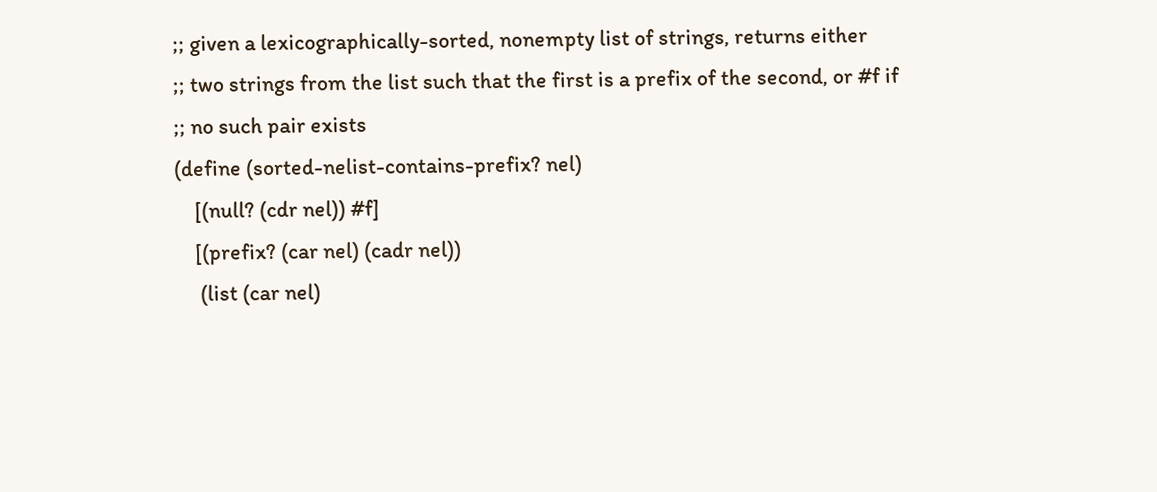;; given a lexicographically-sorted, nonempty list of strings, returns either
;; two strings from the list such that the first is a prefix of the second, or #f if
;; no such pair exists
(define (sorted-nelist-contains-prefix? nel)
    [(null? (cdr nel)) #f]
    [(prefix? (car nel) (cadr nel))
     (list (car nel)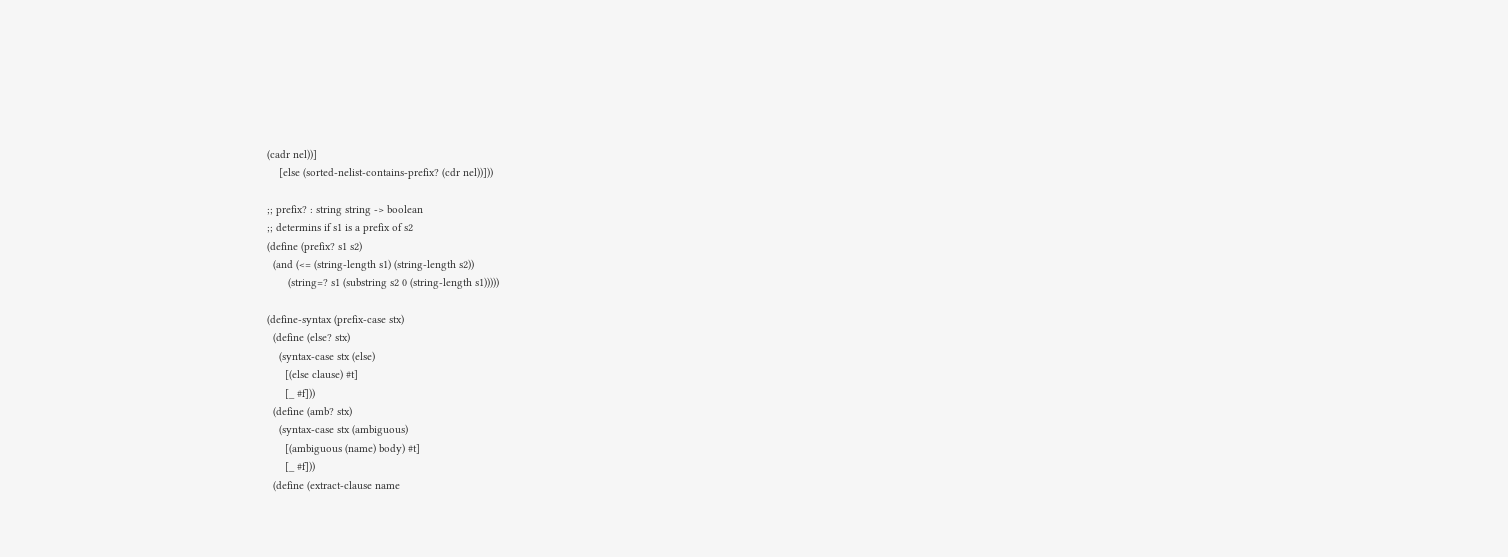(cadr nel))]
    [else (sorted-nelist-contains-prefix? (cdr nel))]))

;; prefix? : string string -> boolean
;; determins if s1 is a prefix of s2
(define (prefix? s1 s2)
  (and (<= (string-length s1) (string-length s2))
       (string=? s1 (substring s2 0 (string-length s1)))))

(define-syntax (prefix-case stx)
  (define (else? stx)
    (syntax-case stx (else)
      [(else clause) #t]
      [_ #f]))
  (define (amb? stx)
    (syntax-case stx (ambiguous)
      [(ambiguous (name) body) #t]
      [_ #f]))
  (define (extract-clause name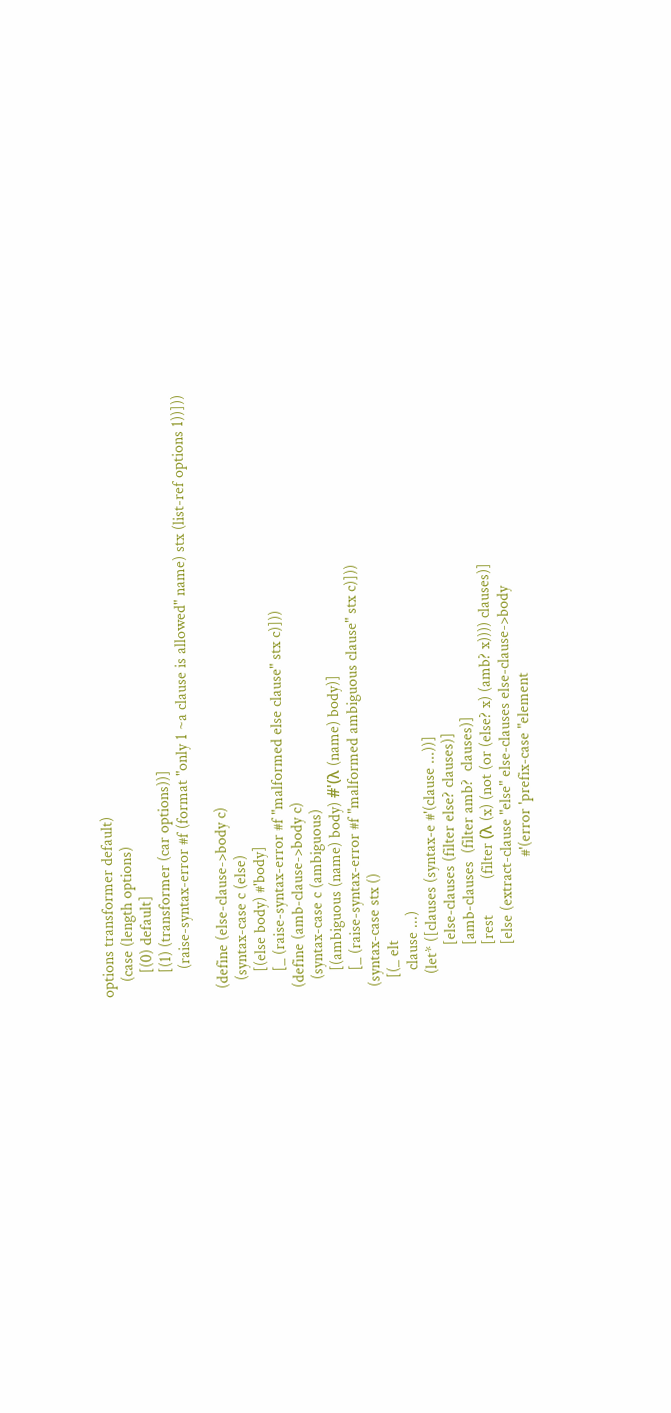options transformer default)
    (case (length options)
      [(0) default]
      [(1) (transformer (car options))]
       (raise-syntax-error #f (format "only 1 ~a clause is allowed" name) stx (list-ref options 1))]))

  (define (else-clause->body c)
    (syntax-case c (else)
      [(else body) #'body]
      [_ (raise-syntax-error #f "malformed else clause" stx c)]))
  (define (amb-clause->body c)
    (syntax-case c (ambiguous)
      [(ambiguous (name) body) #'(λ (name) body)]
      [_ (raise-syntax-error #f "malformed ambiguous clause" stx c)]))
  (syntax-case stx ()
    [(_ elt
      clause ...)
     (let* ([clauses (syntax-e #'(clause ...))]
            [else-clauses (filter else? clauses)]
            [amb-clauses  (filter amb?  clauses)]
            [rest         (filter (λ (x) (not (or (else? x) (amb? x)))) clauses)]
            [else (extract-clause "else" else-clauses else-clause->body
                                  #'(error 'prefix-case "element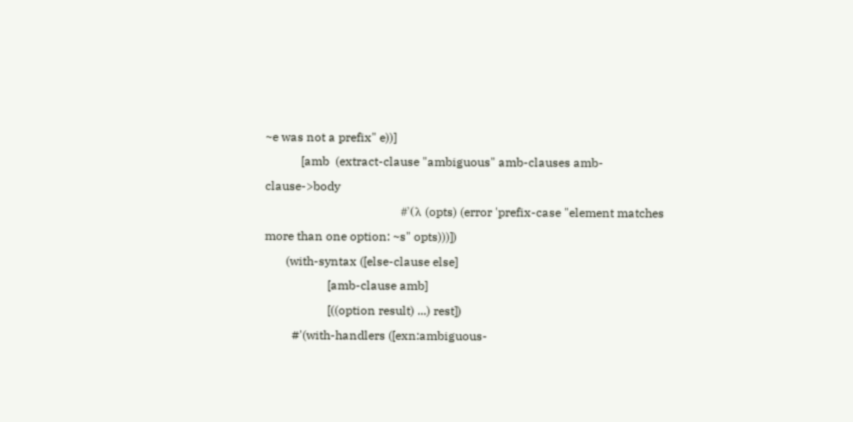~e was not a prefix" e))]
            [amb  (extract-clause "ambiguous" amb-clauses amb-clause->body
                                  #'(λ (opts) (error 'prefix-case "element matches more than one option: ~s" opts)))])
       (with-syntax ([else-clause else]
                     [amb-clause amb]
                     [((option result) ...) rest])
         #'(with-handlers ([exn:ambiguous-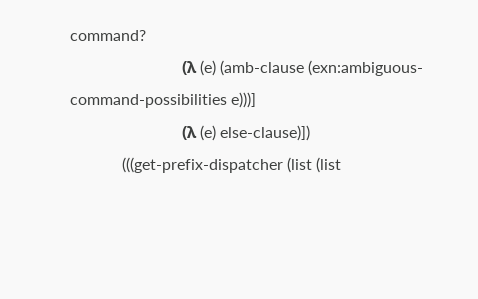command?
                            (λ (e) (amb-clause (exn:ambiguous-command-possibilities e)))]
                            (λ (e) else-clause)])
             (((get-prefix-dispatcher (list (list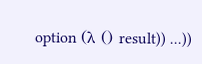option (λ () result)) ...))